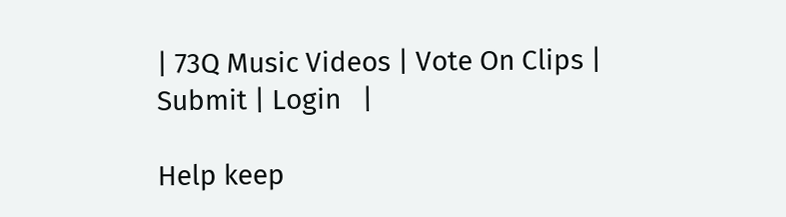| 73Q Music Videos | Vote On Clips | Submit | Login   |

Help keep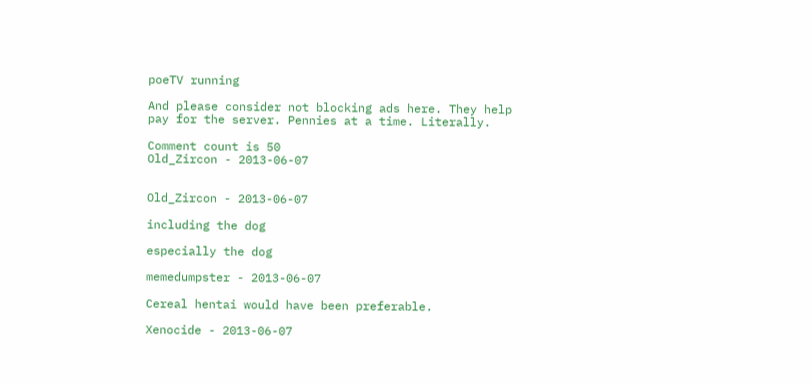poeTV running

And please consider not blocking ads here. They help pay for the server. Pennies at a time. Literally.

Comment count is 50
Old_Zircon - 2013-06-07


Old_Zircon - 2013-06-07

including the dog

especially the dog

memedumpster - 2013-06-07

Cereal hentai would have been preferable.

Xenocide - 2013-06-07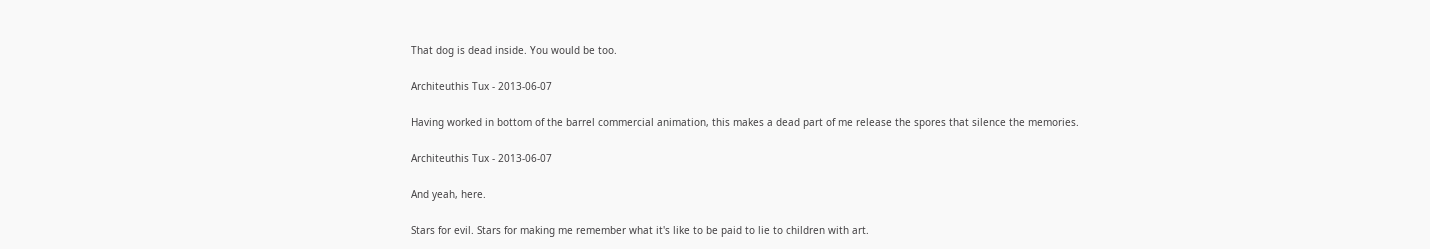That dog is dead inside. You would be too.

Architeuthis Tux - 2013-06-07

Having worked in bottom of the barrel commercial animation, this makes a dead part of me release the spores that silence the memories.

Architeuthis Tux - 2013-06-07

And yeah, here.

Stars for evil. Stars for making me remember what it's like to be paid to lie to children with art.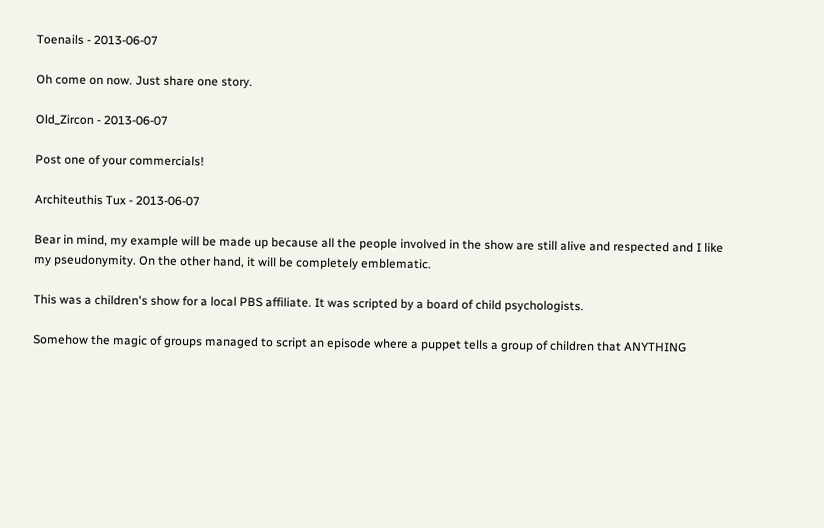Toenails - 2013-06-07

Oh come on now. Just share one story.

Old_Zircon - 2013-06-07

Post one of your commercials!

Architeuthis Tux - 2013-06-07

Bear in mind, my example will be made up because all the people involved in the show are still alive and respected and I like my pseudonymity. On the other hand, it will be completely emblematic.

This was a children's show for a local PBS affiliate. It was scripted by a board of child psychologists.

Somehow the magic of groups managed to script an episode where a puppet tells a group of children that ANYTHING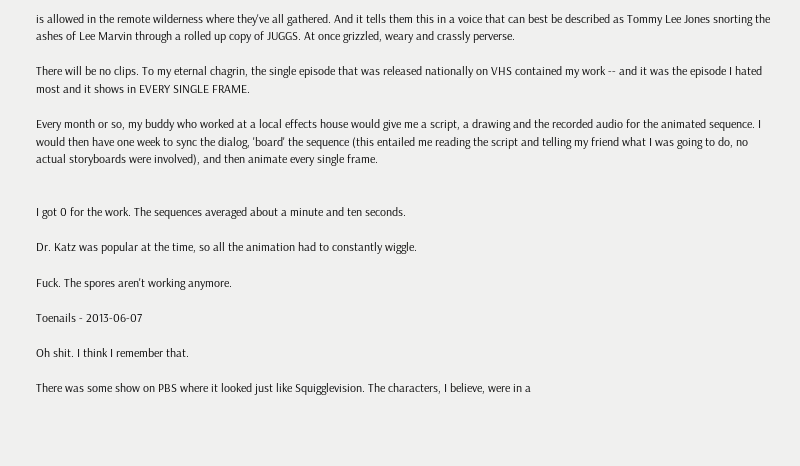is allowed in the remote wilderness where they've all gathered. And it tells them this in a voice that can best be described as Tommy Lee Jones snorting the ashes of Lee Marvin through a rolled up copy of JUGGS. At once grizzled, weary and crassly perverse.

There will be no clips. To my eternal chagrin, the single episode that was released nationally on VHS contained my work -- and it was the episode I hated most and it shows in EVERY SINGLE FRAME.

Every month or so, my buddy who worked at a local effects house would give me a script, a drawing and the recorded audio for the animated sequence. I would then have one week to sync the dialog, 'board' the sequence (this entailed me reading the script and telling my friend what I was going to do, no actual storyboards were involved), and then animate every single frame.


I got 0 for the work. The sequences averaged about a minute and ten seconds.

Dr. Katz was popular at the time, so all the animation had to constantly wiggle.

Fuck. The spores aren't working anymore.

Toenails - 2013-06-07

Oh shit. I think I remember that.

There was some show on PBS where it looked just like Squigglevision. The characters, I believe, were in a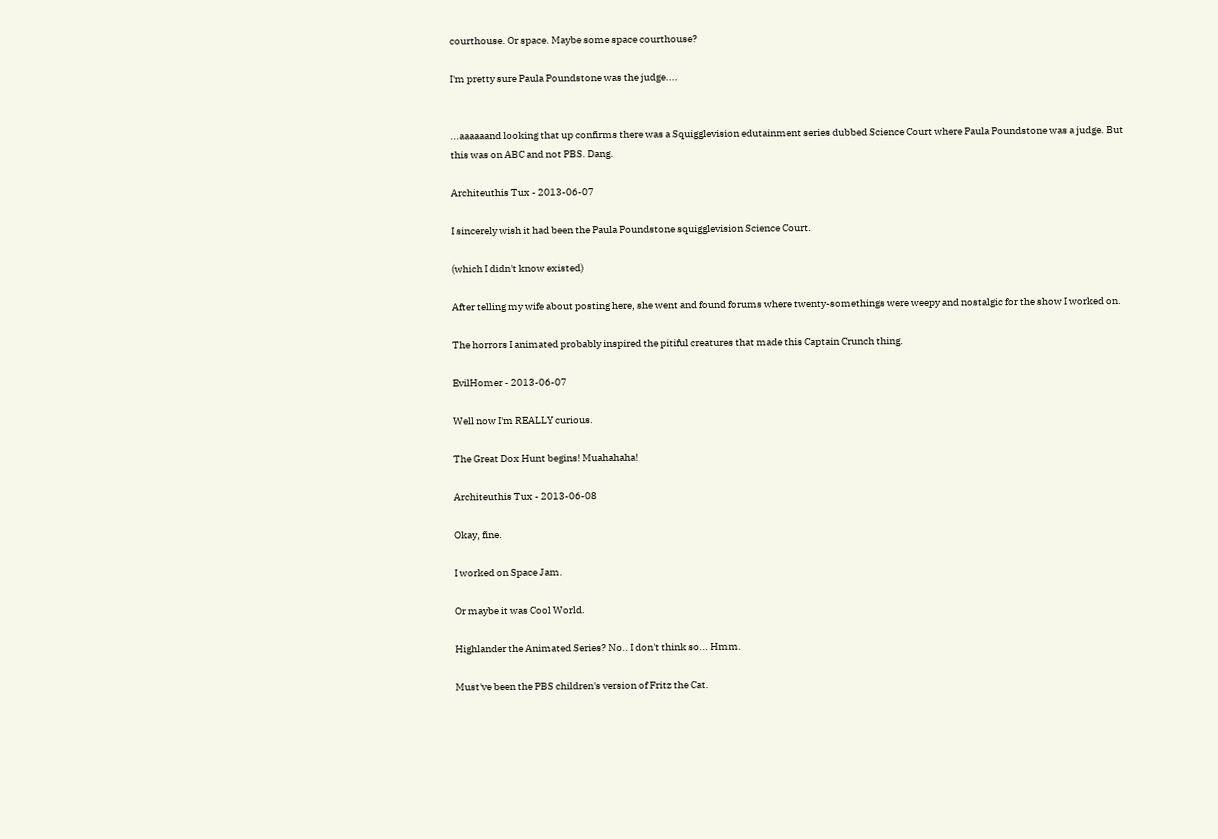courthouse. Or space. Maybe some space courthouse?

I'm pretty sure Paula Poundstone was the judge....


...aaaaaand looking that up confirms there was a Squigglevision edutainment series dubbed Science Court where Paula Poundstone was a judge. But this was on ABC and not PBS. Dang.

Architeuthis Tux - 2013-06-07

I sincerely wish it had been the Paula Poundstone squigglevision Science Court.

(which I didn't know existed)

After telling my wife about posting here, she went and found forums where twenty-somethings were weepy and nostalgic for the show I worked on.

The horrors I animated probably inspired the pitiful creatures that made this Captain Crunch thing.

EvilHomer - 2013-06-07

Well now I'm REALLY curious.

The Great Dox Hunt begins! Muahahaha!

Architeuthis Tux - 2013-06-08

Okay, fine.

I worked on Space Jam.

Or maybe it was Cool World.

Highlander the Animated Series? No.. I don't think so... Hmm.

Must've been the PBS children's version of Fritz the Cat.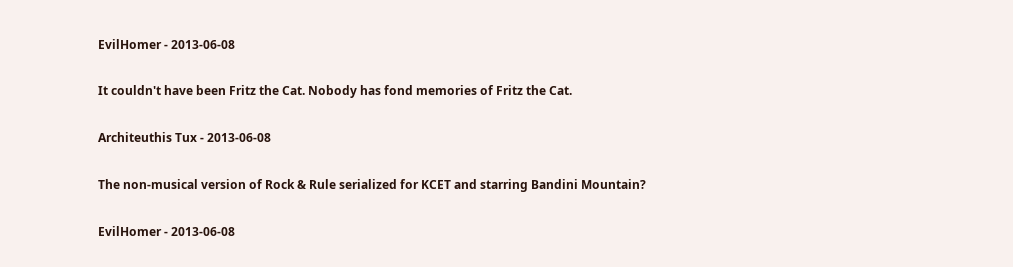EvilHomer - 2013-06-08

It couldn't have been Fritz the Cat. Nobody has fond memories of Fritz the Cat.

Architeuthis Tux - 2013-06-08

The non-musical version of Rock & Rule serialized for KCET and starring Bandini Mountain?

EvilHomer - 2013-06-08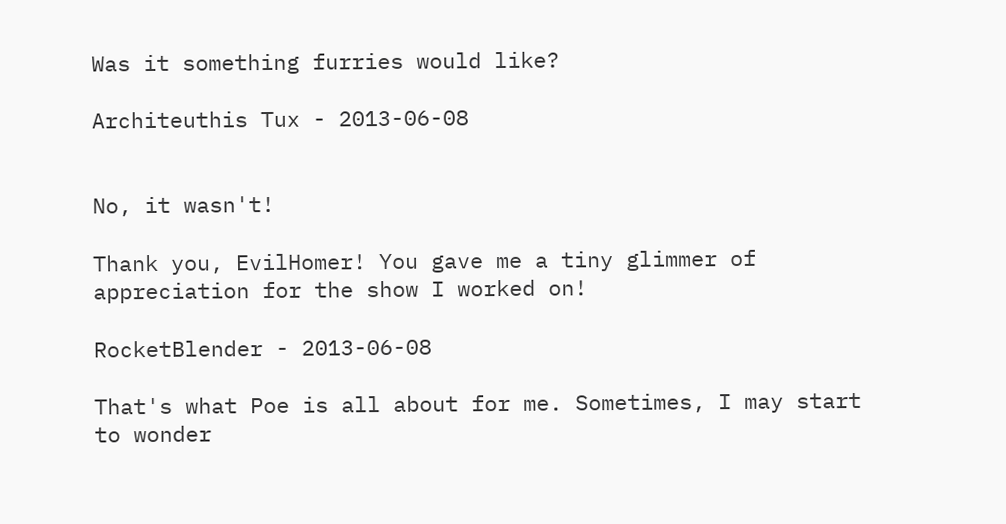Was it something furries would like?

Architeuthis Tux - 2013-06-08


No, it wasn't!

Thank you, EvilHomer! You gave me a tiny glimmer of appreciation for the show I worked on!

RocketBlender - 2013-06-08

That's what Poe is all about for me. Sometimes, I may start to wonder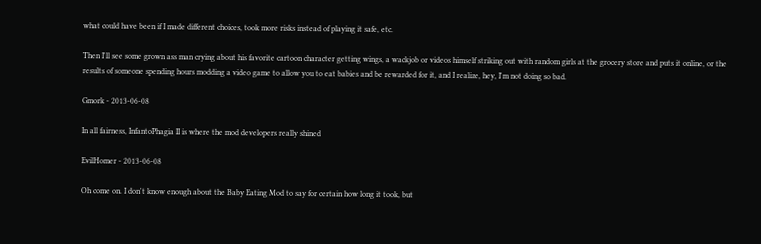what could have been if I made different choices, took more risks instead of playing it safe, etc.

Then I'll see some grown ass man crying about his favorite cartoon character getting wings, a wackjob or videos himself striking out with random girls at the grocery store and puts it online, or the results of someone spending hours modding a video game to allow you to eat babies and be rewarded for it, and I realize, hey, I'm not doing so bad.

Gmork - 2013-06-08

In all fairness, InfantoPhagia II is where the mod developers really shined

EvilHomer - 2013-06-08

Oh come on. I don't know enough about the Baby Eating Mod to say for certain how long it took, but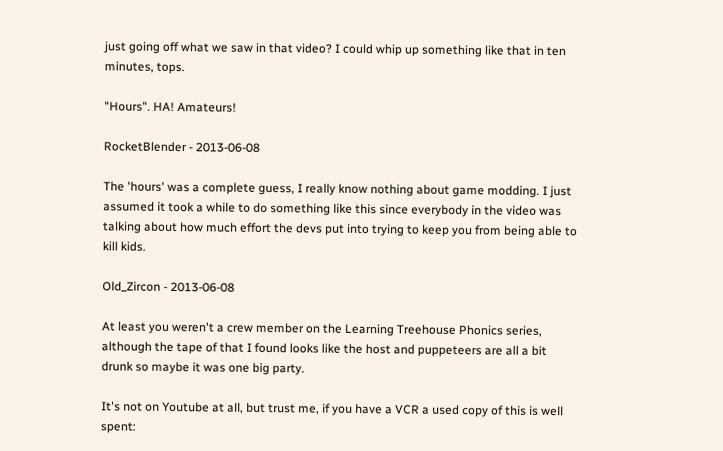just going off what we saw in that video? I could whip up something like that in ten minutes, tops.

"Hours". HA! Amateurs!

RocketBlender - 2013-06-08

The 'hours' was a complete guess, I really know nothing about game modding. I just assumed it took a while to do something like this since everybody in the video was talking about how much effort the devs put into trying to keep you from being able to kill kids.

Old_Zircon - 2013-06-08

At least you weren't a crew member on the Learning Treehouse Phonics series, although the tape of that I found looks like the host and puppeteers are all a bit drunk so maybe it was one big party.

It's not on Youtube at all, but trust me, if you have a VCR a used copy of this is well spent: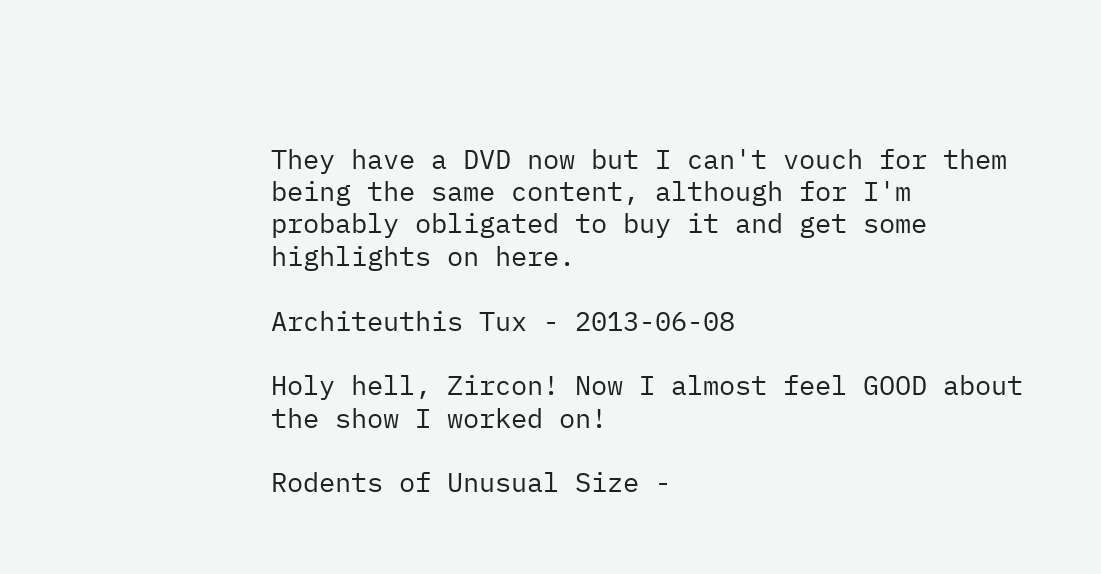They have a DVD now but I can't vouch for them being the same content, although for I'm probably obligated to buy it and get some highlights on here.

Architeuthis Tux - 2013-06-08

Holy hell, Zircon! Now I almost feel GOOD about the show I worked on!

Rodents of Unusual Size -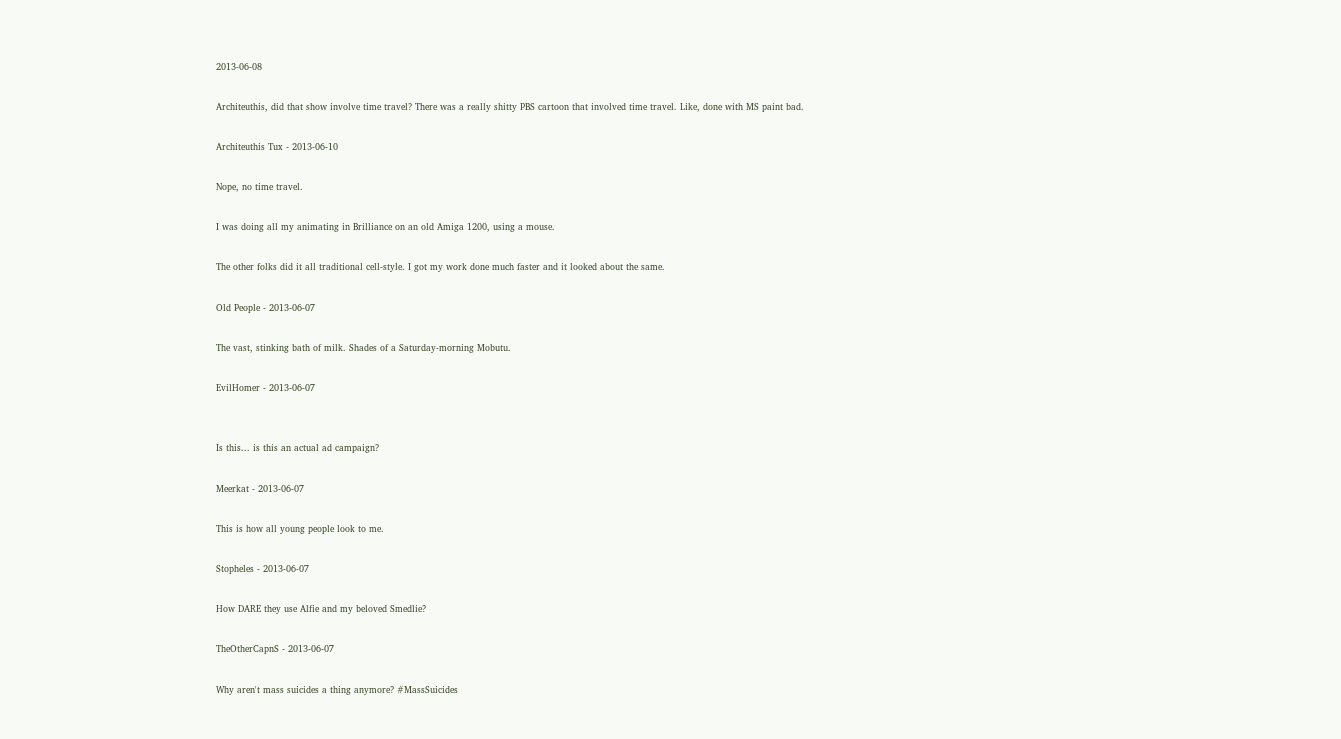2013-06-08

Architeuthis, did that show involve time travel? There was a really shitty PBS cartoon that involved time travel. Like, done with MS paint bad.

Architeuthis Tux - 2013-06-10

Nope, no time travel.

I was doing all my animating in Brilliance on an old Amiga 1200, using a mouse.

The other folks did it all traditional cell-style. I got my work done much faster and it looked about the same.

Old People - 2013-06-07

The vast, stinking bath of milk. Shades of a Saturday-morning Mobutu.

EvilHomer - 2013-06-07


Is this... is this an actual ad campaign?

Meerkat - 2013-06-07

This is how all young people look to me.

Stopheles - 2013-06-07

How DARE they use Alfie and my beloved Smedlie?

TheOtherCapnS - 2013-06-07

Why aren't mass suicides a thing anymore? #MassSuicides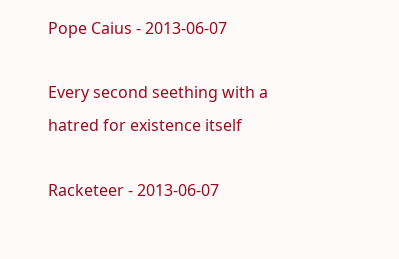Pope Caius - 2013-06-07

Every second seething with a hatred for existence itself

Racketeer - 2013-06-07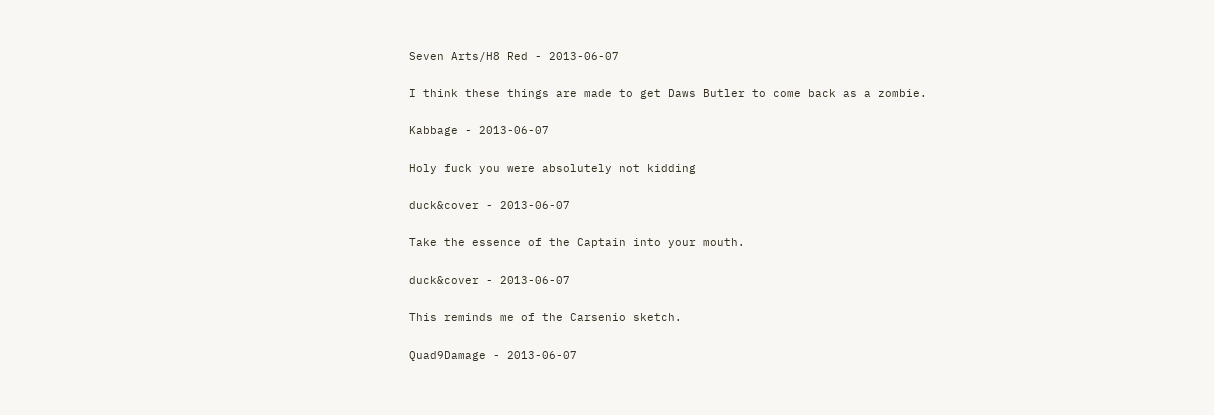Seven Arts/H8 Red - 2013-06-07

I think these things are made to get Daws Butler to come back as a zombie.

Kabbage - 2013-06-07

Holy fuck you were absolutely not kidding

duck&cover - 2013-06-07

Take the essence of the Captain into your mouth.

duck&cover - 2013-06-07

This reminds me of the Carsenio sketch.

Quad9Damage - 2013-06-07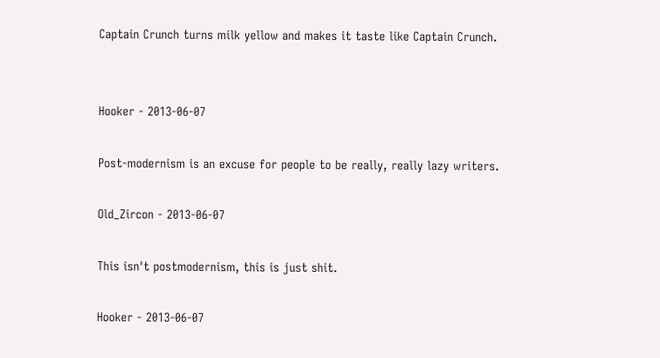Captain Crunch turns milk yellow and makes it taste like Captain Crunch.


Hooker - 2013-06-07

Post-modernism is an excuse for people to be really, really lazy writers.

Old_Zircon - 2013-06-07

This isn't postmodernism, this is just shit.

Hooker - 2013-06-07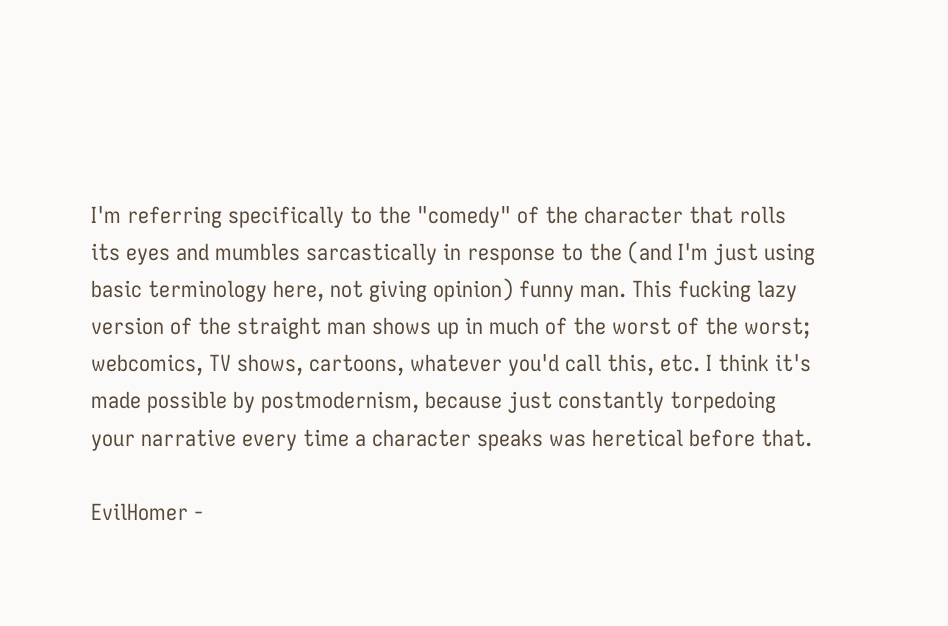I'm referring specifically to the "comedy" of the character that rolls its eyes and mumbles sarcastically in response to the (and I'm just using basic terminology here, not giving opinion) funny man. This fucking lazy version of the straight man shows up in much of the worst of the worst; webcomics, TV shows, cartoons, whatever you'd call this, etc. I think it's made possible by postmodernism, because just constantly torpedoing your narrative every time a character speaks was heretical before that.

EvilHomer -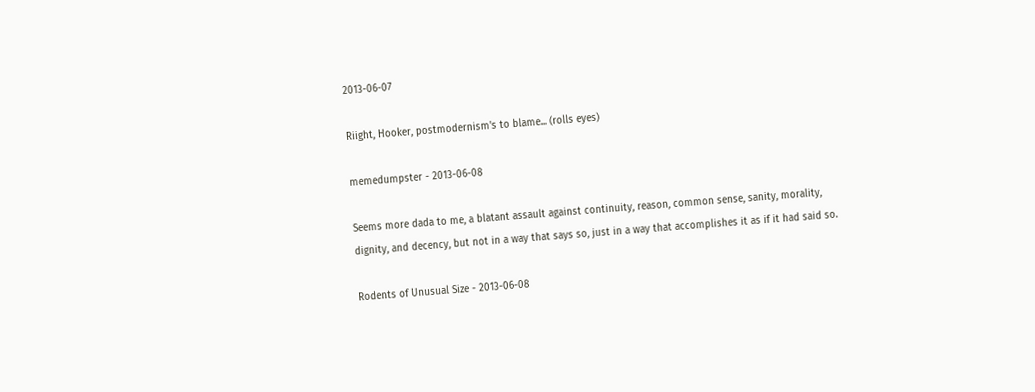2013-06-07

Riight, Hooker, postmodernism's to blame... (rolls eyes)

memedumpster - 2013-06-08

Seems more dada to me, a blatant assault against continuity, reason, common sense, sanity, morality, dignity, and decency, but not in a way that says so, just in a way that accomplishes it as if it had said so.

Rodents of Unusual Size - 2013-06-08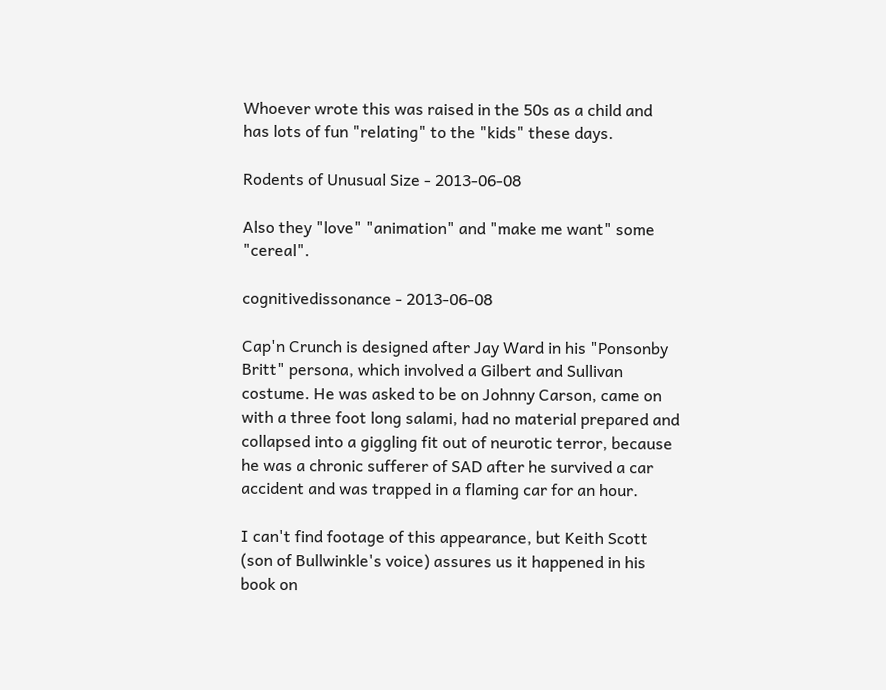Whoever wrote this was raised in the 50s as a child and has lots of fun "relating" to the "kids" these days.

Rodents of Unusual Size - 2013-06-08

Also they "love" "animation" and "make me want" some "cereal".

cognitivedissonance - 2013-06-08

Cap'n Crunch is designed after Jay Ward in his "Ponsonby Britt" persona, which involved a Gilbert and Sullivan costume. He was asked to be on Johnny Carson, came on with a three foot long salami, had no material prepared and collapsed into a giggling fit out of neurotic terror, because he was a chronic sufferer of SAD after he survived a car accident and was trapped in a flaming car for an hour.

I can't find footage of this appearance, but Keith Scott (son of Bullwinkle's voice) assures us it happened in his book on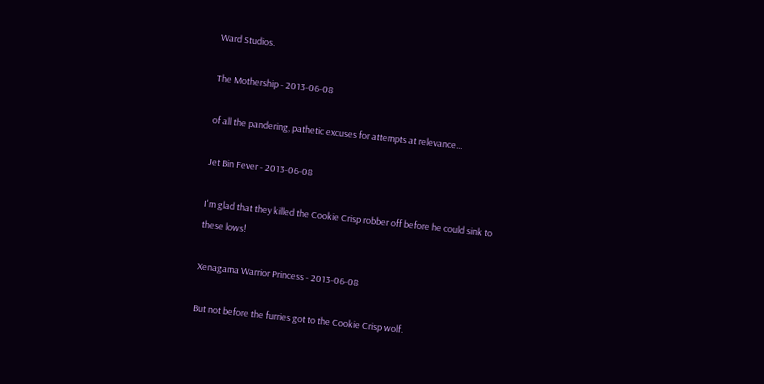Ward Studios.

The Mothership - 2013-06-08

of all the pandering, pathetic excuses for attempts at relevance...

Jet Bin Fever - 2013-06-08

I'm glad that they killed the Cookie Crisp robber off before he could sink to these lows!

Xenagama Warrior Princess - 2013-06-08

But not before the furries got to the Cookie Crisp wolf.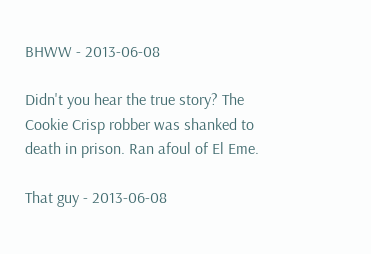BHWW - 2013-06-08

Didn't you hear the true story? The Cookie Crisp robber was shanked to death in prison. Ran afoul of El Eme.

That guy - 2013-06-08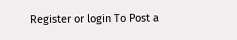Register or login To Post a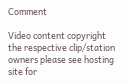Comment

Video content copyright the respective clip/station owners please see hosting site for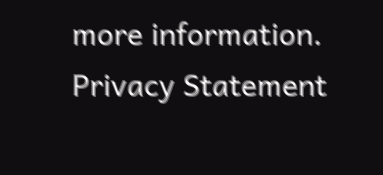more information.
Privacy Statement